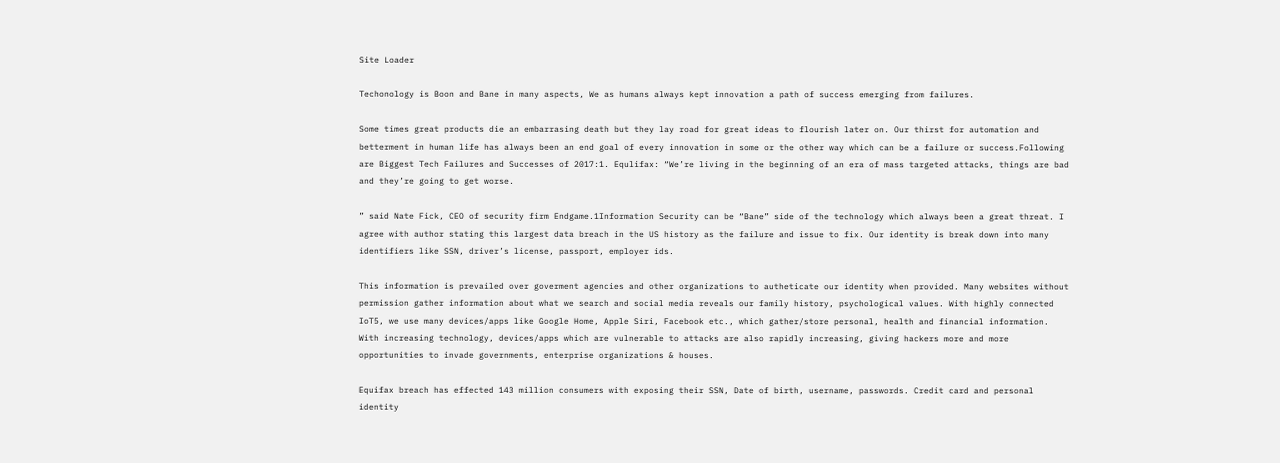Site Loader

Techonology is Boon and Bane in many aspects, We as humans always kept innovation a path of success emerging from failures.

Some times great products die an embarrasing death but they lay road for great ideas to flourish later on. Our thirst for automation and betterment in human life has always been an end goal of every innovation in some or the other way which can be a failure or success.Following are Biggest Tech Failures and Successes of 2017:1. Equlifax: “We’re living in the beginning of an era of mass targeted attacks, things are bad and they’re going to get worse.

” said Nate Fick, CEO of security firm Endgame.1Information Security can be “Bane” side of the technology which always been a great threat. I agree with author stating this largest data breach in the US history as the failure and issue to fix. Our identity is break down into many identifiers like SSN, driver’s license, passport, employer ids.

This information is prevailed over goverment agencies and other organizations to autheticate our identity when provided. Many websites without permission gather information about what we search and social media reveals our family history, psychological values. With highly connected IoT5, we use many devices/apps like Google Home, Apple Siri, Facebook etc., which gather/store personal, health and financial information. With increasing technology, devices/apps which are vulnerable to attacks are also rapidly increasing, giving hackers more and more opportunities to invade governments, enterprise organizations & houses.

Equifax breach has effected 143 million consumers with exposing their SSN, Date of birth, username, passwords. Credit card and personal identity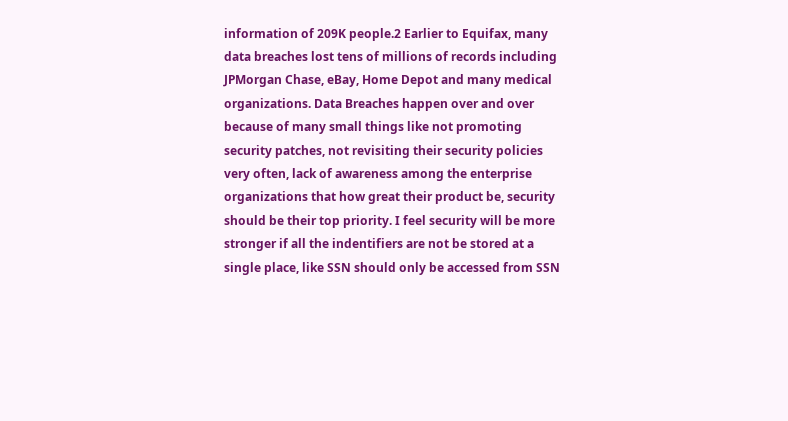information of 209K people.2 Earlier to Equifax, many data breaches lost tens of millions of records including JPMorgan Chase, eBay, Home Depot and many medical organizations. Data Breaches happen over and over because of many small things like not promoting security patches, not revisiting their security policies very often, lack of awareness among the enterprise organizations that how great their product be, security should be their top priority. I feel security will be more stronger if all the indentifiers are not be stored at a single place, like SSN should only be accessed from SSN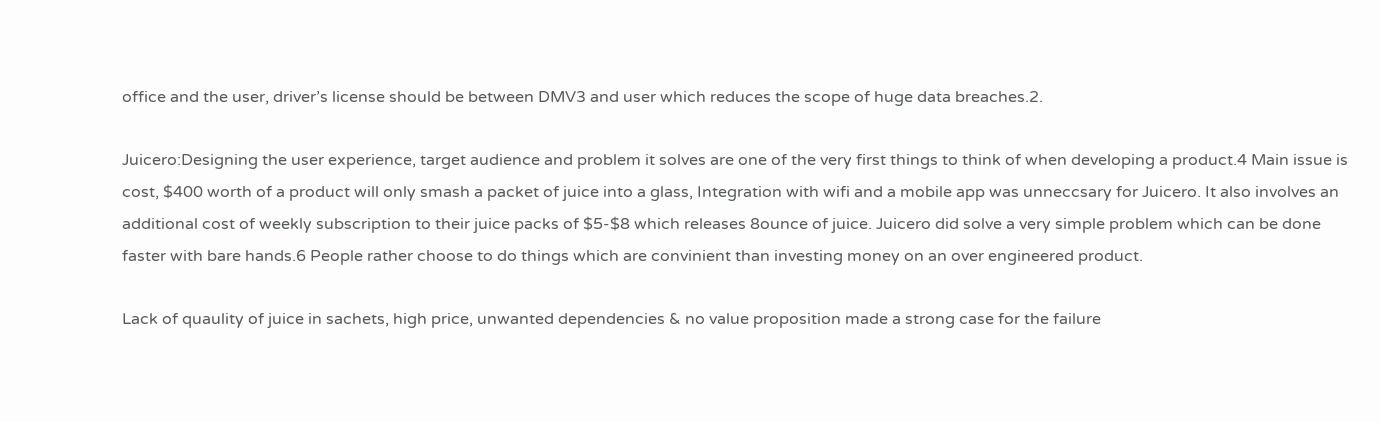office and the user, driver’s license should be between DMV3 and user which reduces the scope of huge data breaches.2.

Juicero:Designing the user experience, target audience and problem it solves are one of the very first things to think of when developing a product.4 Main issue is cost, $400 worth of a product will only smash a packet of juice into a glass, Integration with wifi and a mobile app was unneccsary for Juicero. It also involves an additional cost of weekly subscription to their juice packs of $5-$8 which releases 8ounce of juice. Juicero did solve a very simple problem which can be done faster with bare hands.6 People rather choose to do things which are convinient than investing money on an over engineered product.

Lack of quaulity of juice in sachets, high price, unwanted dependencies & no value proposition made a strong case for the failure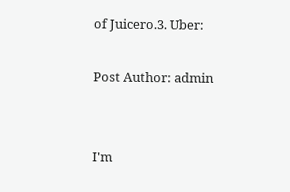of Juicero.3. Uber:

Post Author: admin


I'm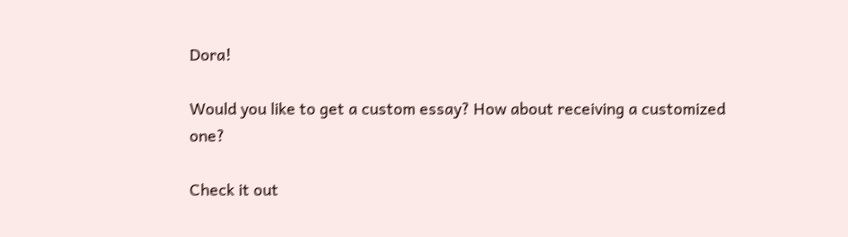Dora!

Would you like to get a custom essay? How about receiving a customized one?

Check it out